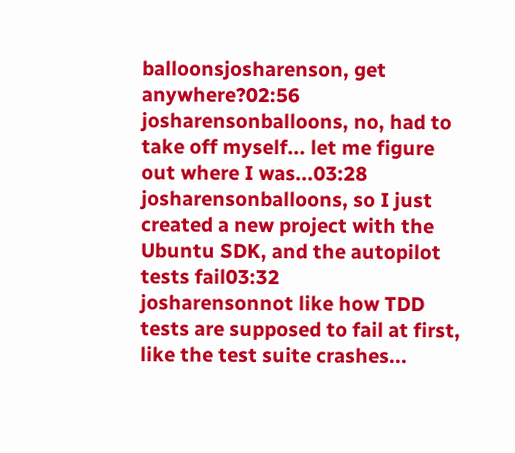balloonsjosharenson, get anywhere?02:56
josharensonballoons, no, had to take off myself... let me figure out where I was...03:28
josharensonballoons, so I just created a new project with the Ubuntu SDK, and the autopilot tests fail03:32
josharensonnot like how TDD tests are supposed to fail at first, like the test suite crashes...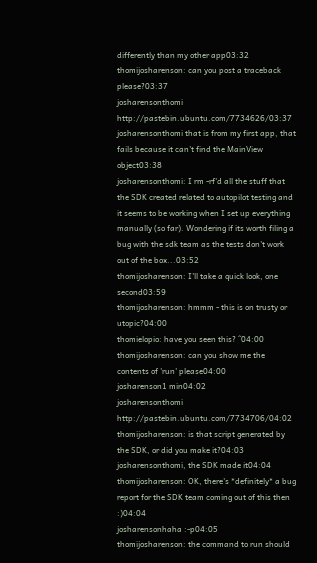differently than my other app03:32
thomijosharenson: can you post a traceback please?03:37
josharensonthomi http://pastebin.ubuntu.com/7734626/03:37
josharensonthomi that is from my first app, that fails because it can't find the MainView object03:38
josharensonthomi: I rm -rf'd all the stuff that the SDK created related to autopilot testing and it seems to be working when I set up everything manually (so far). Wondering if its worth filing a bug with the sdk team as the tests don't work out of the box...03:52
thomijosharenson: I'll take a quick look, one second03:59
thomijosharenson: hmmm - this is on trusty or utopic?04:00
thomielopio: have you seen this? ^04:00
thomijosharenson: can you show me the contents of 'run' please04:00
josharenson1 min04:02
josharensonthomi http://pastebin.ubuntu.com/7734706/04:02
thomijosharenson: is that script generated by the SDK, or did you make it?04:03
josharensonthomi, the SDK made it04:04
thomijosharenson: OK, there's *definitely* a bug report for the SDK team coming out of this then :)04:04
josharensonhaha :-p04:05
thomijosharenson: the command to run should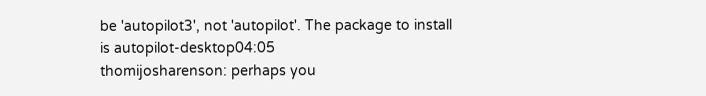be 'autopilot3', not 'autopilot'. The package to install is autopilot-desktop04:05
thomijosharenson: perhaps you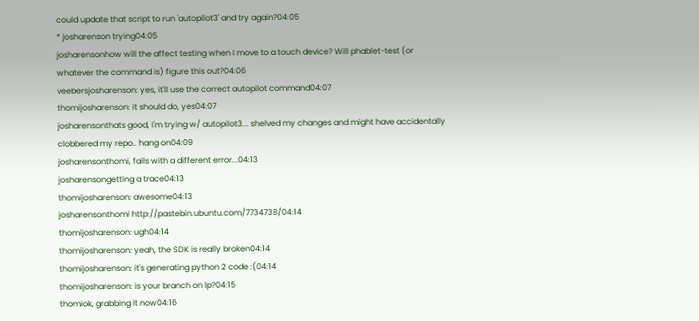could update that script to run 'autopilot3' and try again?04:05
* josharenson trying04:05
josharensonhow will the affect testing when I move to a touch device? Will phablet-test (or whatever the command is) figure this out?04:06
veebersjosharenson: yes, it'll use the correct autopilot command04:07
thomijosharenson: it should do, yes04:07
josharensonthats good, I'm trying w/ autopilot3... shelved my changes and might have accidentally clobbered my repo.. hang on04:09
josharensonthomi, fails with a different error...04:13
josharensongetting a trace04:13
thomijosharenson: awesome04:13
josharensonthomi http://pastebin.ubuntu.com/7734738/04:14
thomijosharenson: ugh04:14
thomijosharenson: yeah, the SDK is really broken04:14
thomijosharenson: it's generating python 2 code :(04:14
thomijosharenson: is your branch on lp?04:15
thomiok, grabbing it now04:16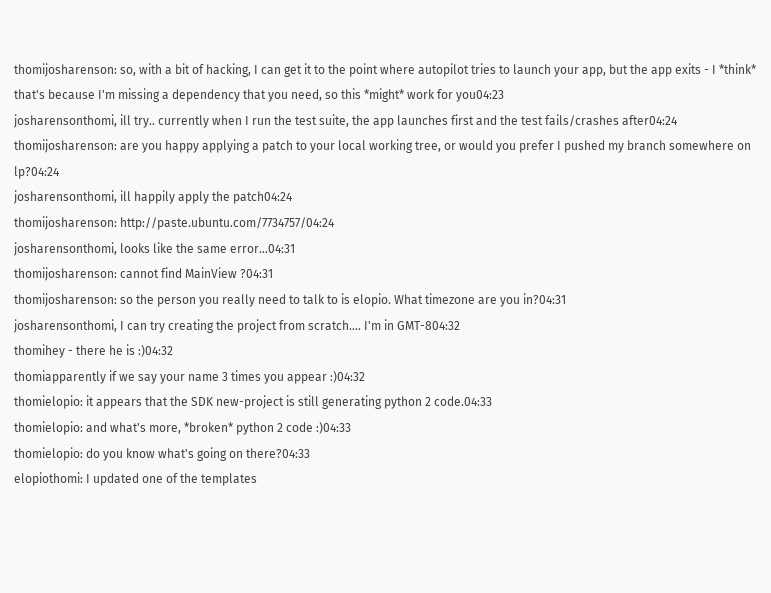thomijosharenson: so, with a bit of hacking, I can get it to the point where autopilot tries to launch your app, but the app exits - I *think* that's because I'm missing a dependency that you need, so this *might* work for you04:23
josharensonthomi, ill try.. currently when I run the test suite, the app launches first and the test fails/crashes after04:24
thomijosharenson: are you happy applying a patch to your local working tree, or would you prefer I pushed my branch somewhere on lp?04:24
josharensonthomi, ill happily apply the patch04:24
thomijosharenson: http://paste.ubuntu.com/7734757/04:24
josharensonthomi, looks like the same error...04:31
thomijosharenson: cannot find MainView ?04:31
thomijosharenson: so the person you really need to talk to is elopio. What timezone are you in?04:31
josharensonthomi, I can try creating the project from scratch.... I'm in GMT-804:32
thomihey - there he is :)04:32
thomiapparently if we say your name 3 times you appear :)04:32
thomielopio: it appears that the SDK new-project is still generating python 2 code.04:33
thomielopio: and what's more, *broken* python 2 code :)04:33
thomielopio: do you know what's going on there?04:33
elopiothomi: I updated one of the templates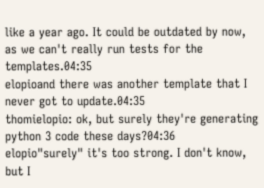like a year ago. It could be outdated by now, as we can't really run tests for the templates.04:35
elopioand there was another template that I never got to update.04:35
thomielopio: ok, but surely they're generating python 3 code these days?04:36
elopio"surely" it's too strong. I don't know, but I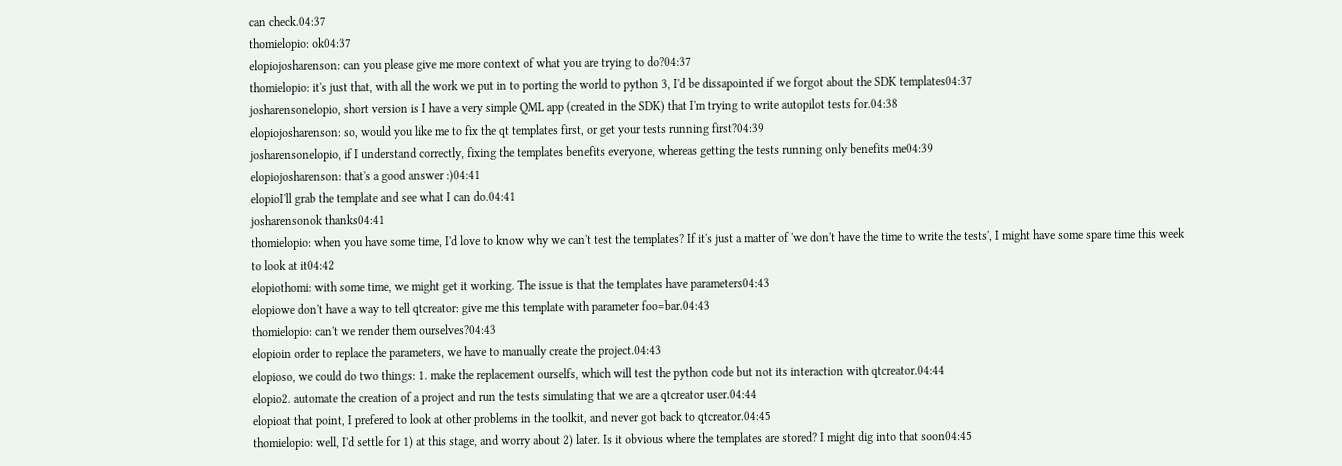can check.04:37
thomielopio: ok04:37
elopiojosharenson: can you please give me more context of what you are trying to do?04:37
thomielopio: it's just that, with all the work we put in to porting the world to python 3, I'd be dissapointed if we forgot about the SDK templates04:37
josharensonelopio, short version is I have a very simple QML app (created in the SDK) that I'm trying to write autopilot tests for.04:38
elopiojosharenson: so, would you like me to fix the qt templates first, or get your tests running first?04:39
josharensonelopio, if I understand correctly, fixing the templates benefits everyone, whereas getting the tests running only benefits me04:39
elopiojosharenson: that's a good answer :)04:41
elopioI'll grab the template and see what I can do.04:41
josharensonok thanks04:41
thomielopio: when you have some time, I'd love to know why we can't test the templates? If it's just a matter of 'we don't have the time to write the tests', I might have some spare time this week to look at it04:42
elopiothomi: with some time, we might get it working. The issue is that the templates have parameters04:43
elopiowe don't have a way to tell qtcreator: give me this template with parameter foo=bar.04:43
thomielopio: can't we render them ourselves?04:43
elopioin order to replace the parameters, we have to manually create the project.04:43
elopioso, we could do two things: 1. make the replacement ourselfs, which will test the python code but not its interaction with qtcreator.04:44
elopio2. automate the creation of a project and run the tests simulating that we are a qtcreator user.04:44
elopioat that point, I prefered to look at other problems in the toolkit, and never got back to qtcreator.04:45
thomielopio: well, I'd settle for 1) at this stage, and worry about 2) later. Is it obvious where the templates are stored? I might dig into that soon04:45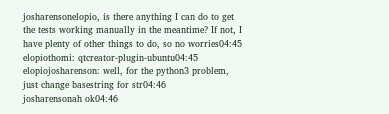josharensonelopio, is there anything I can do to get the tests working manually in the meantime? If not, I have plenty of other things to do, so no worries04:45
elopiothomi: qtcreator-plugin-ubuntu04:45
elopiojosharenson: well, for the python3 problem, just change basestring for str04:46
josharensonah ok04:46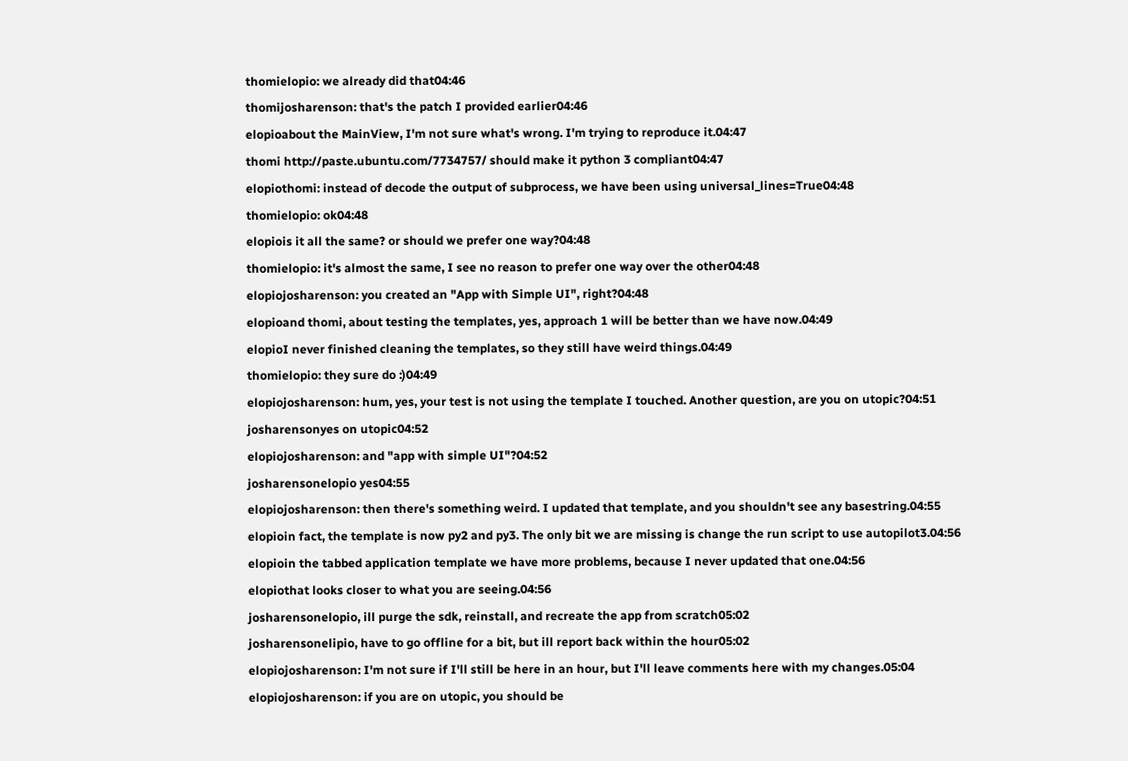thomielopio: we already did that04:46
thomijosharenson: that's the patch I provided earlier04:46
elopioabout the MainView, I'm not sure what's wrong. I'm trying to reproduce it.04:47
thomi http://paste.ubuntu.com/7734757/ should make it python 3 compliant04:47
elopiothomi: instead of decode the output of subprocess, we have been using universal_lines=True04:48
thomielopio: ok04:48
elopiois it all the same? or should we prefer one way?04:48
thomielopio: it's almost the same, I see no reason to prefer one way over the other04:48
elopiojosharenson: you created an "App with Simple UI", right?04:48
elopioand thomi, about testing the templates, yes, approach 1 will be better than we have now.04:49
elopioI never finished cleaning the templates, so they still have weird things.04:49
thomielopio: they sure do :)04:49
elopiojosharenson: hum, yes, your test is not using the template I touched. Another question, are you on utopic?04:51
josharensonyes on utopic04:52
elopiojosharenson: and "app with simple UI"?04:52
josharensonelopio yes04:55
elopiojosharenson: then there's something weird. I updated that template, and you shouldn't see any basestring.04:55
elopioin fact, the template is now py2 and py3. The only bit we are missing is change the run script to use autopilot3.04:56
elopioin the tabbed application template we have more problems, because I never updated that one.04:56
elopiothat looks closer to what you are seeing.04:56
josharensonelopio, ill purge the sdk, reinstall, and recreate the app from scratch05:02
josharensonelipio, have to go offline for a bit, but ill report back within the hour05:02
elopiojosharenson: I'm not sure if I'll still be here in an hour, but I'll leave comments here with my changes.05:04
elopiojosharenson: if you are on utopic, you should be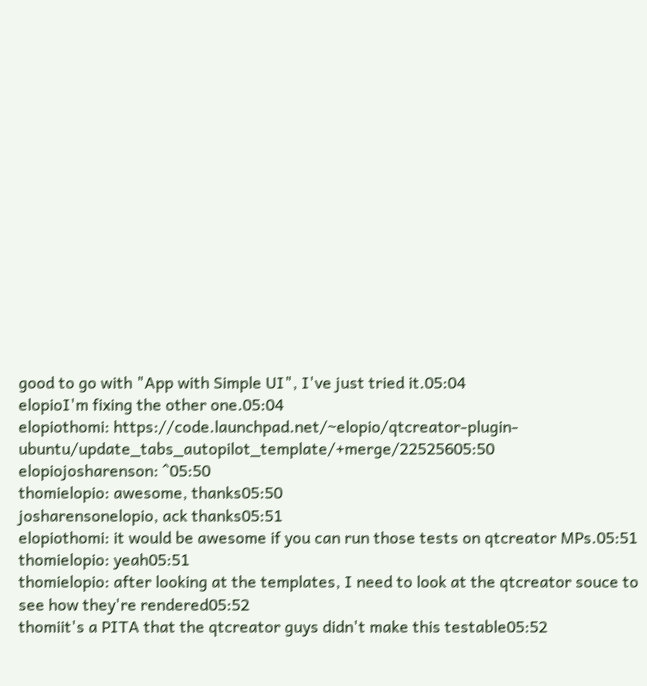good to go with "App with Simple UI", I've just tried it.05:04
elopioI'm fixing the other one.05:04
elopiothomi: https://code.launchpad.net/~elopio/qtcreator-plugin-ubuntu/update_tabs_autopilot_template/+merge/22525605:50
elopiojosharenson: ^05:50
thomielopio: awesome, thanks05:50
josharensonelopio, ack thanks05:51
elopiothomi: it would be awesome if you can run those tests on qtcreator MPs.05:51
thomielopio: yeah05:51
thomielopio: after looking at the templates, I need to look at the qtcreator souce to see how they're rendered05:52
thomiit's a PITA that the qtcreator guys didn't make this testable05:52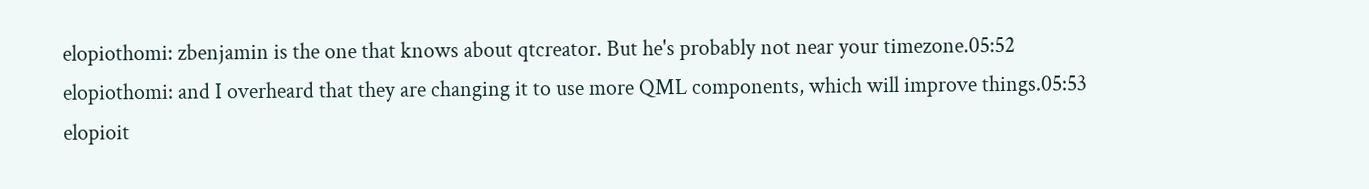elopiothomi: zbenjamin is the one that knows about qtcreator. But he's probably not near your timezone.05:52
elopiothomi: and I overheard that they are changing it to use more QML components, which will improve things.05:53
elopioit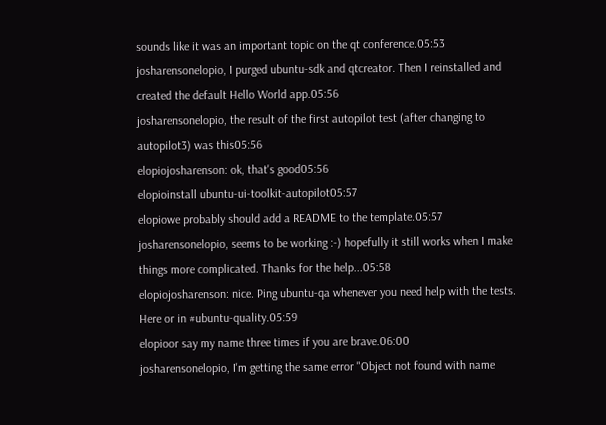sounds like it was an important topic on the qt conference.05:53
josharensonelopio, I purged ubuntu-sdk and qtcreator. Then I reinstalled and created the default Hello World app.05:56
josharensonelopio, the result of the first autopilot test (after changing to autopilot3) was this05:56
elopiojosharenson: ok, that's good05:56
elopioinstall ubuntu-ui-toolkit-autopilot05:57
elopiowe probably should add a README to the template.05:57
josharensonelopio, seems to be working :-) hopefully it still works when I make things more complicated. Thanks for the help...05:58
elopiojosharenson: nice. Ping ubuntu-qa whenever you need help with the tests. Here or in #ubuntu-quality.05:59
elopioor say my name three times if you are brave.06:00
josharensonelopio, I'm getting the same error "Object not found with name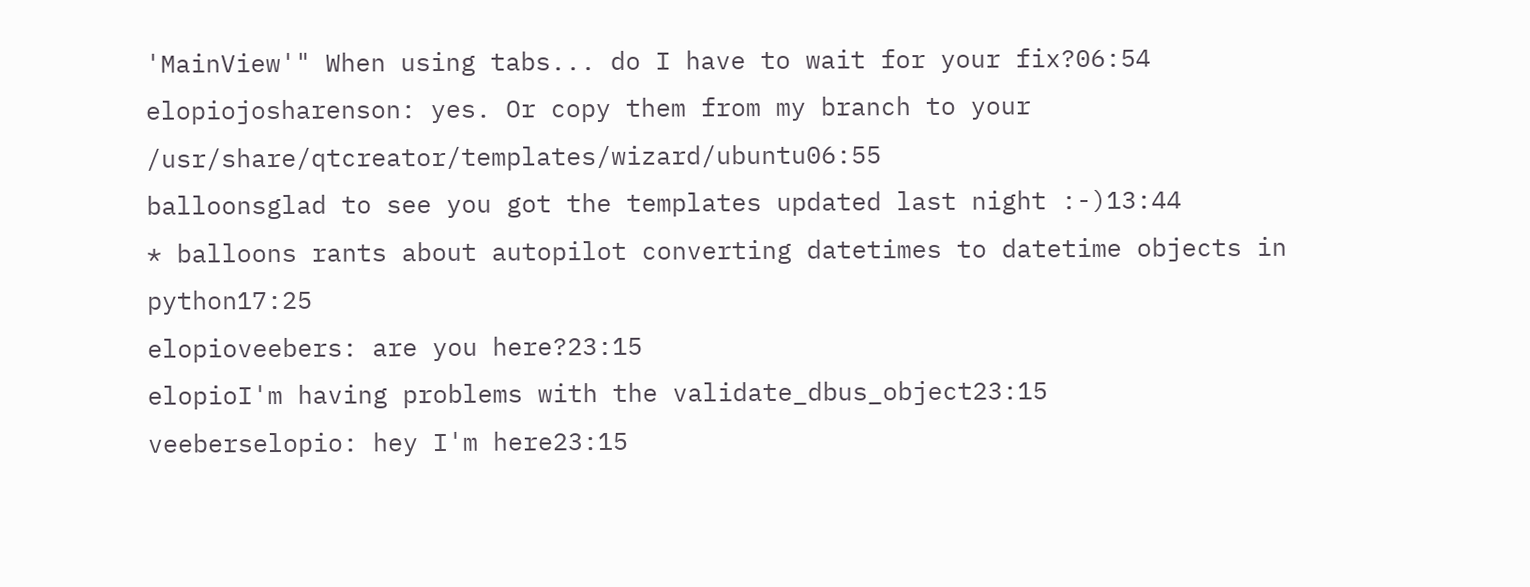'MainView'" When using tabs... do I have to wait for your fix?06:54
elopiojosharenson: yes. Or copy them from my branch to your /usr/share/qtcreator/templates/wizard/ubuntu06:55
balloonsglad to see you got the templates updated last night :-)13:44
* balloons rants about autopilot converting datetimes to datetime objects in python17:25
elopioveebers: are you here?23:15
elopioI'm having problems with the validate_dbus_object23:15
veeberselopio: hey I'm here23:15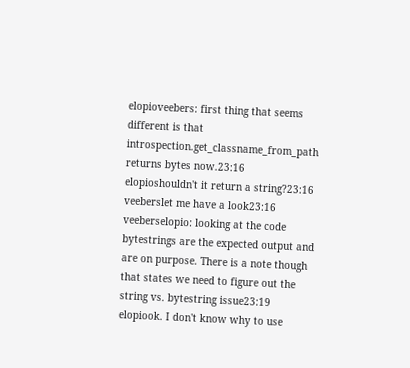elopioveebers: first thing that seems different is that introspection.get_classname_from_path returns bytes now.23:16
elopioshouldn't it return a string?23:16
veeberslet me have a look23:16
veeberselopio: looking at the code bytestrings are the expected output and are on purpose. There is a note though that states we need to figure out the string vs. bytestring issue23:19
elopiook. I don't know why to use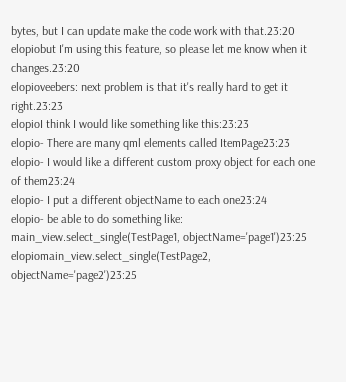bytes, but I can update make the code work with that.23:20
elopiobut I'm using this feature, so please let me know when it changes.23:20
elopioveebers: next problem is that it's really hard to get it right.23:23
elopioI think I would like something like this:23:23
elopio- There are many qml elements called ItemPage23:23
elopio- I would like a different custom proxy object for each one of them23:24
elopio- I put a different objectName to each one23:24
elopio- be able to do something like: main_view.select_single(TestPage1, objectName='page1')23:25
elopiomain_view.select_single(TestPage2, objectName='page2')23:25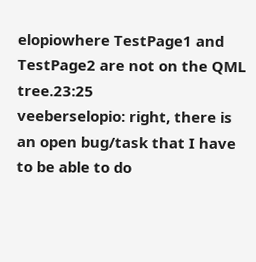elopiowhere TestPage1 and TestPage2 are not on the QML tree.23:25
veeberselopio: right, there is an open bug/task that I have to be able to do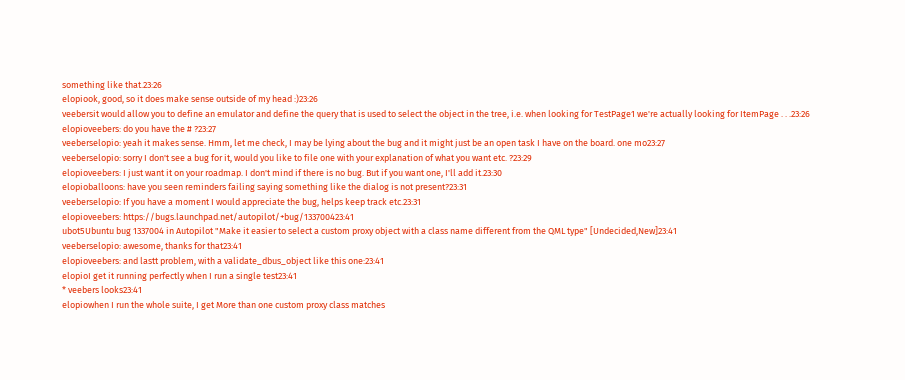something like that.23:26
elopiook, good, so it does make sense outside of my head :)23:26
veebersit would allow you to define an emulator and define the query that is used to select the object in the tree, i.e. when looking for TestPage1 we're actually looking for ItemPage . . .23:26
elopioveebers: do you have the # ?23:27
veeberselopio: yeah it makes sense. Hmm, let me check, I may be lying about the bug and it might just be an open task I have on the board. one mo23:27
veeberselopio: sorry I don't see a bug for it, would you like to file one with your explanation of what you want etc. ?23:29
elopioveebers: I just want it on your roadmap. I don't mind if there is no bug. But if you want one, I'll add it.23:30
elopioballoons: have you seen reminders failing saying something like the dialog is not present?23:31
veeberselopio: If you have a moment I would appreciate the bug, helps keep track etc.23:31
elopioveebers: https://bugs.launchpad.net/autopilot/+bug/133700423:41
ubot5Ubuntu bug 1337004 in Autopilot "Make it easier to select a custom proxy object with a class name different from the QML type" [Undecided,New]23:41
veeberselopio: awesome, thanks for that23:41
elopioveebers: and lastt problem, with a validate_dbus_object like this one:23:41
elopioI get it running perfectly when I run a single test23:41
* veebers looks23:41
elopiowhen I run the whole suite, I get More than one custom proxy class matches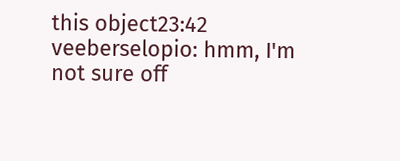this object23:42
veeberselopio: hmm, I'm not sure off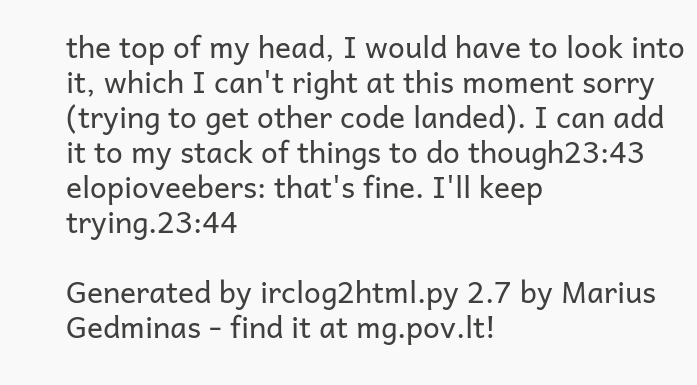the top of my head, I would have to look into it, which I can't right at this moment sorry (trying to get other code landed). I can add it to my stack of things to do though23:43
elopioveebers: that's fine. I'll keep trying.23:44

Generated by irclog2html.py 2.7 by Marius Gedminas - find it at mg.pov.lt!